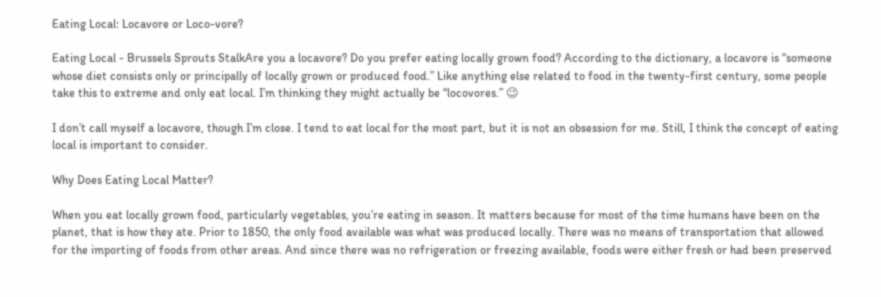Eating Local: Locavore or Loco-vore?

Eating Local - Brussels Sprouts StalkAre you a locavore? Do you prefer eating locally grown food? According to the dictionary, a locavore is “someone whose diet consists only or principally of locally grown or produced food.” Like anything else related to food in the twenty-first century, some people take this to extreme and only eat local. I’m thinking they might actually be “locovores.” 😉

I don’t call myself a locavore, though I’m close. I tend to eat local for the most part, but it is not an obsession for me. Still, I think the concept of eating local is important to consider.

Why Does Eating Local Matter?

When you eat locally grown food, particularly vegetables, you’re eating in season. It matters because for most of the time humans have been on the planet, that is how they ate. Prior to 1850, the only food available was what was produced locally. There was no means of transportation that allowed for the importing of foods from other areas. And since there was no refrigeration or freezing available, foods were either fresh or had been preserved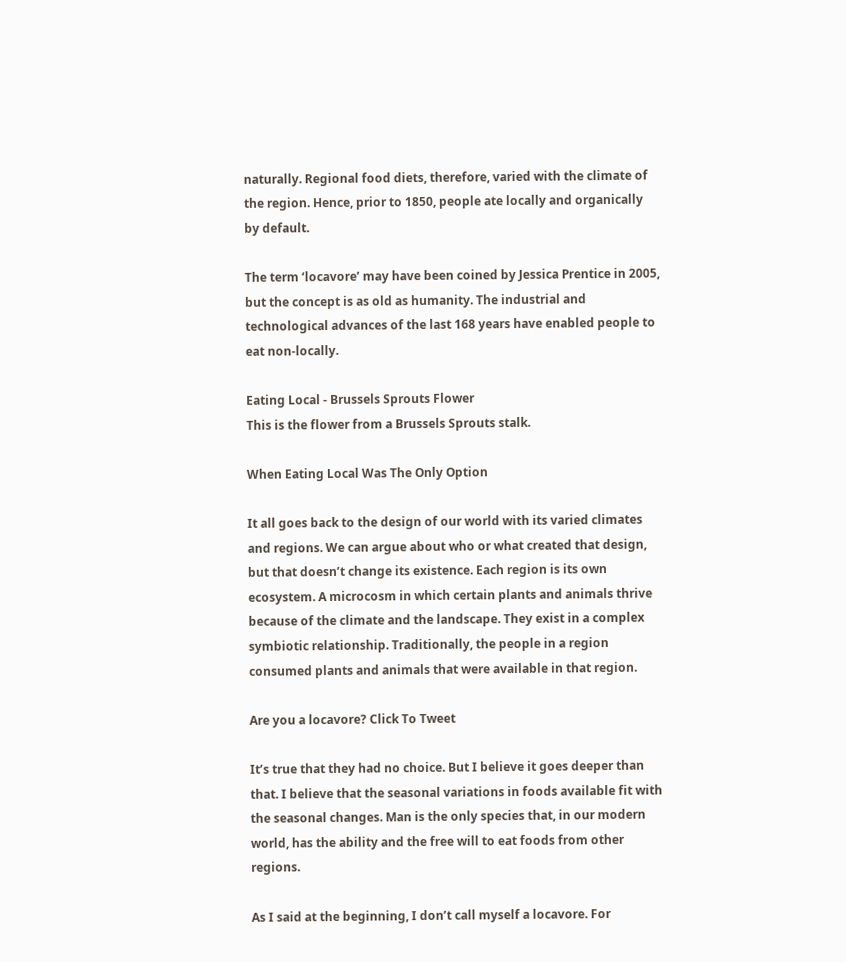naturally. Regional food diets, therefore, varied with the climate of the region. Hence, prior to 1850, people ate locally and organically by default.

The term ‘locavore’ may have been coined by Jessica Prentice in 2005, but the concept is as old as humanity. The industrial and technological advances of the last 168 years have enabled people to eat non-locally.

Eating Local - Brussels Sprouts Flower
This is the flower from a Brussels Sprouts stalk.

When Eating Local Was The Only Option

It all goes back to the design of our world with its varied climates and regions. We can argue about who or what created that design, but that doesn’t change its existence. Each region is its own ecosystem. A microcosm in which certain plants and animals thrive because of the climate and the landscape. They exist in a complex symbiotic relationship. Traditionally, the people in a region consumed plants and animals that were available in that region.

Are you a locavore? Click To Tweet

It’s true that they had no choice. But I believe it goes deeper than that. I believe that the seasonal variations in foods available fit with the seasonal changes. Man is the only species that, in our modern world, has the ability and the free will to eat foods from other regions.

As I said at the beginning, I don’t call myself a locavore. For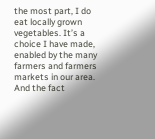the most part, I do eat locally grown vegetables. It’s a choice I have made, enabled by the many farmers and farmers markets in our area. And the fact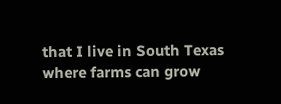that I live in South Texas where farms can grow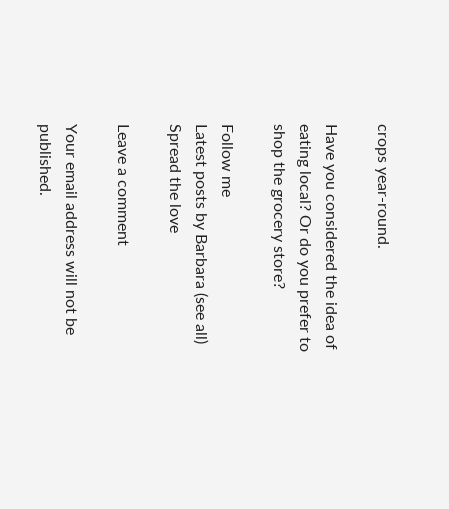crops year-round.

Have you considered the idea of eating local? Or do you prefer to shop the grocery store?

Follow me
Latest posts by Barbara (see all)
Spread the love

Leave a comment

Your email address will not be published.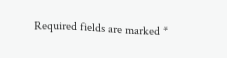Required fields are marked *